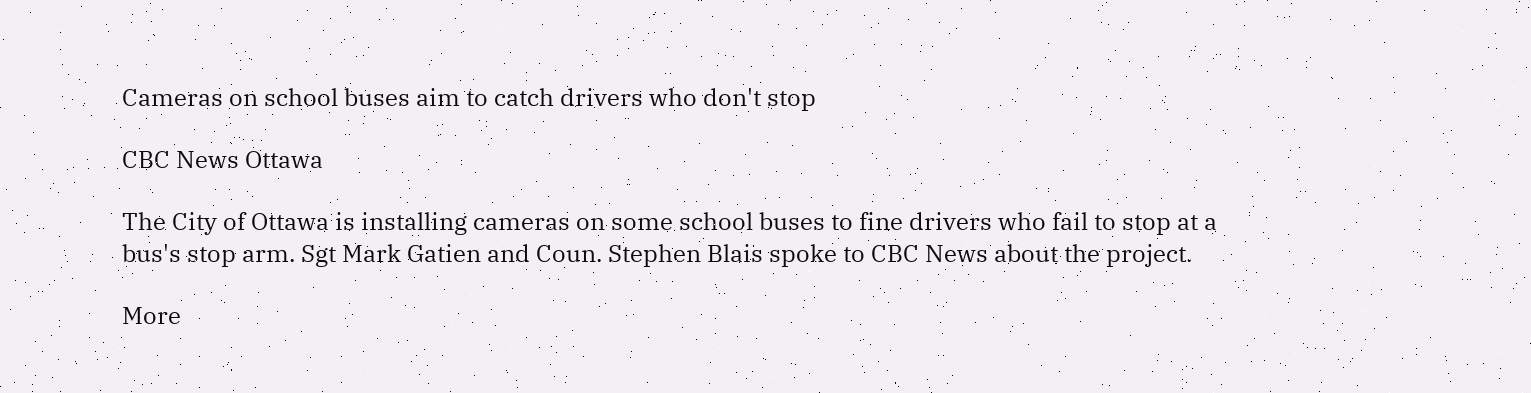Cameras on school buses aim to catch drivers who don't stop

CBC News Ottawa

The City of Ottawa is installing cameras on some school buses to fine drivers who fail to stop at a bus's stop arm. Sgt Mark Gatien and Coun. Stephen Blais spoke to CBC News about the project.

More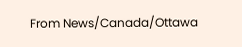From News/Canada/Ottawa